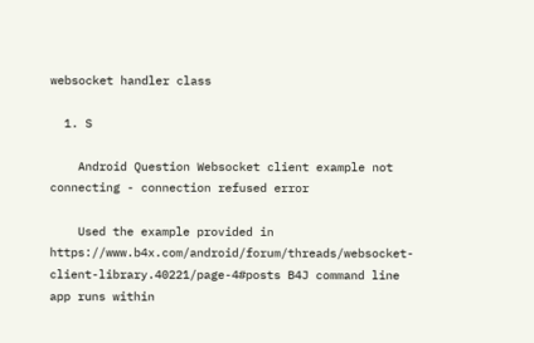websocket handler class

  1. S

    Android Question Websocket client example not connecting - connection refused error

    Used the example provided in https://www.b4x.com/android/forum/threads/websocket-client-library.40221/page-4#posts B4J command line app runs within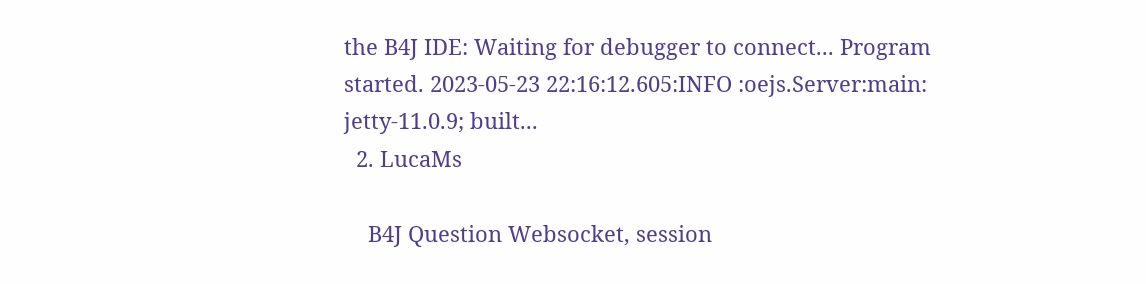the B4J IDE: Waiting for debugger to connect... Program started. 2023-05-23 22:16:12.605:INFO :oejs.Server:main: jetty-11.0.9; built...
  2. LucaMs

    B4J Question Websocket, session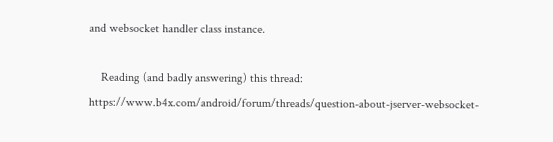and websocket handler class instance.

    Reading (and badly answering) this thread: https://www.b4x.com/android/forum/threads/question-about-jserver-websocket-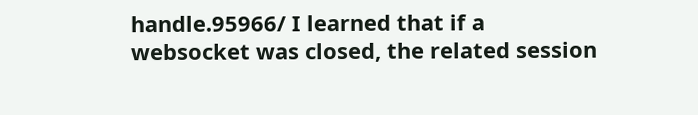handle.95966/ I learned that if a websocket was closed, the related session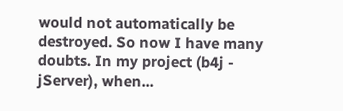would not automatically be destroyed. So now I have many doubts. In my project (b4j - jServer), when...